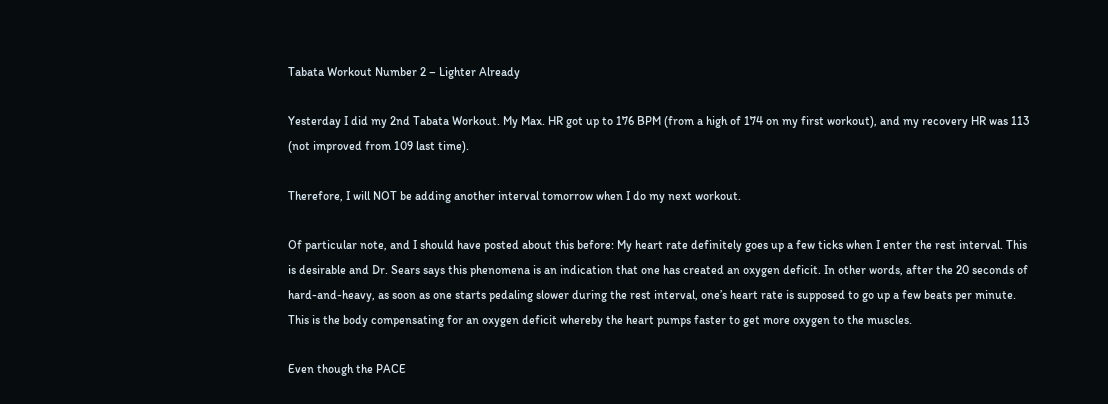Tabata Workout Number 2 – Lighter Already

Yesterday I did my 2nd Tabata Workout. My Max. HR got up to 176 BPM (from a high of 174 on my first workout), and my recovery HR was 113 (not improved from 109 last time).

Therefore, I will NOT be adding another interval tomorrow when I do my next workout.

Of particular note, and I should have posted about this before: My heart rate definitely goes up a few ticks when I enter the rest interval. This is desirable and Dr. Sears says this phenomena is an indication that one has created an oxygen deficit. In other words, after the 20 seconds of hard-and-heavy, as soon as one starts pedaling slower during the rest interval, one’s heart rate is supposed to go up a few beats per minute. This is the body compensating for an oxygen deficit whereby the heart pumps faster to get more oxygen to the muscles.

Even though the PACE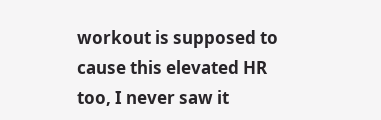workout is supposed to cause this elevated HR too, I never saw it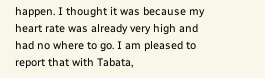happen. I thought it was because my heart rate was already very high and had no where to go. I am pleased to report that with Tabata,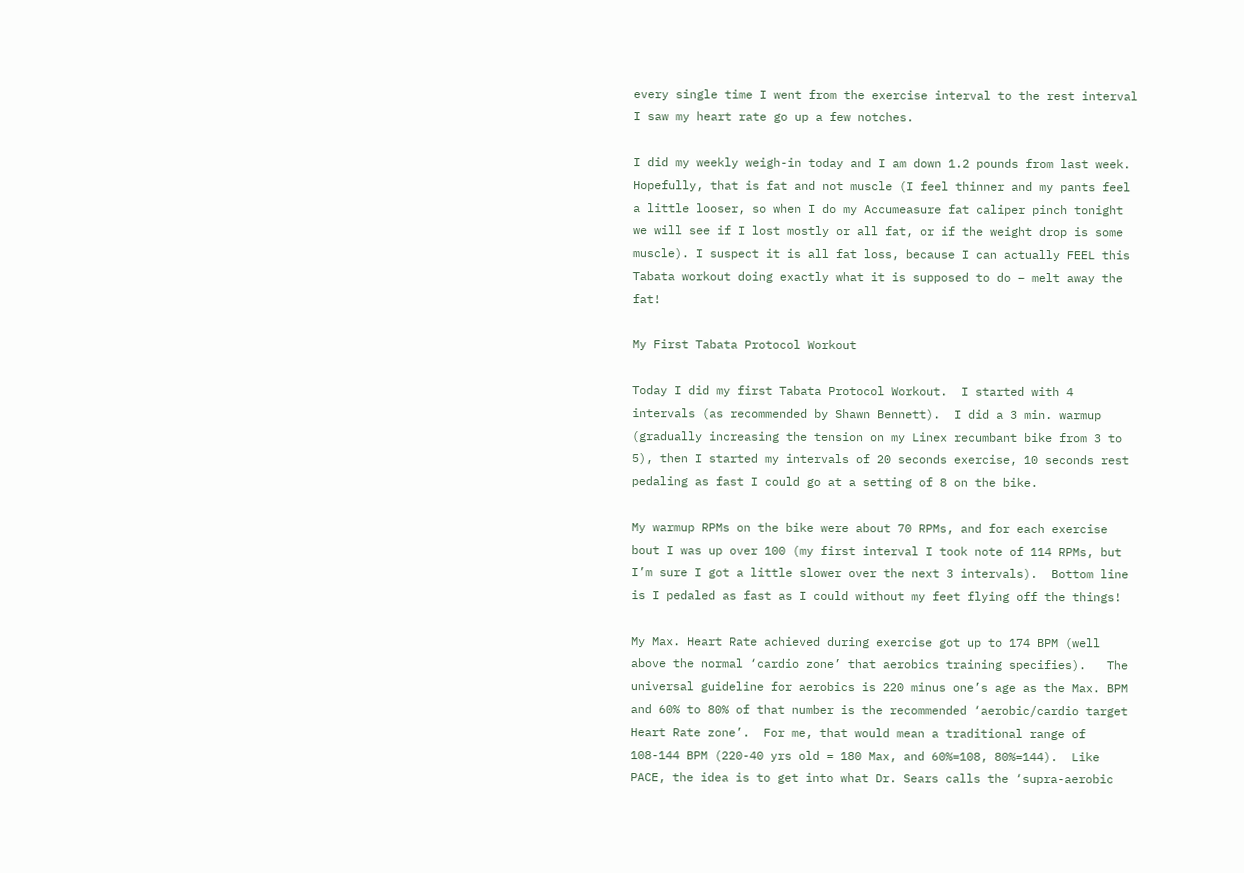every single time I went from the exercise interval to the rest interval I saw my heart rate go up a few notches.

I did my weekly weigh-in today and I am down 1.2 pounds from last week. Hopefully, that is fat and not muscle (I feel thinner and my pants feel a little looser, so when I do my Accumeasure fat caliper pinch tonight we will see if I lost mostly or all fat, or if the weight drop is some muscle). I suspect it is all fat loss, because I can actually FEEL this Tabata workout doing exactly what it is supposed to do – melt away the fat!

My First Tabata Protocol Workout

Today I did my first Tabata Protocol Workout.  I started with 4 intervals (as recommended by Shawn Bennett).  I did a 3 min. warmup (gradually increasing the tension on my Linex recumbant bike from 3 to 5), then I started my intervals of 20 seconds exercise, 10 seconds rest pedaling as fast I could go at a setting of 8 on the bike.

My warmup RPMs on the bike were about 70 RPMs, and for each exercise bout I was up over 100 (my first interval I took note of 114 RPMs, but I’m sure I got a little slower over the next 3 intervals).  Bottom line is I pedaled as fast as I could without my feet flying off the things!

My Max. Heart Rate achieved during exercise got up to 174 BPM (well above the normal ‘cardio zone’ that aerobics training specifies).   The universal guideline for aerobics is 220 minus one’s age as the Max. BPM and 60% to 80% of that number is the recommended ‘aerobic/cardio target Heart Rate zone’.  For me, that would mean a traditional range of 108-144 BPM (220-40 yrs old = 180 Max, and 60%=108, 80%=144).  Like PACE, the idea is to get into what Dr. Sears calls the ‘supra-aerobic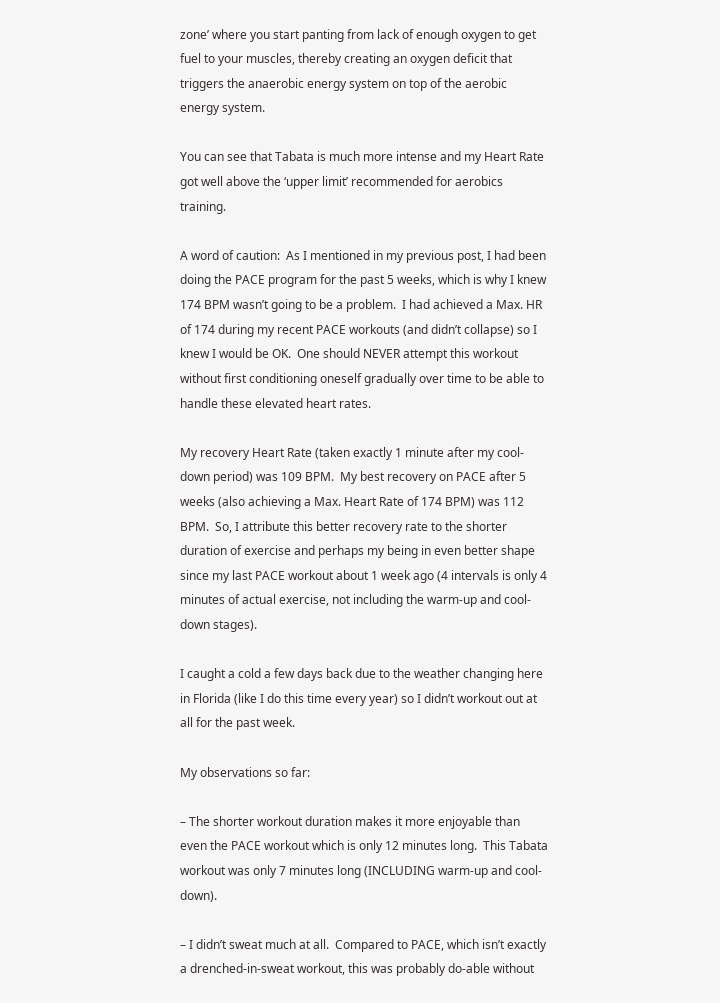zone’ where you start panting from lack of enough oxygen to get fuel to your muscles, thereby creating an oxygen deficit that triggers the anaerobic energy system on top of the aerobic energy system.

You can see that Tabata is much more intense and my Heart Rate got well above the ‘upper limit’ recommended for aerobics training.

A word of caution:  As I mentioned in my previous post, I had been doing the PACE program for the past 5 weeks, which is why I knew 174 BPM wasn’t going to be a problem.  I had achieved a Max. HR of 174 during my recent PACE workouts (and didn’t collapse) so I knew I would be OK.  One should NEVER attempt this workout without first conditioning oneself gradually over time to be able to handle these elevated heart rates.

My recovery Heart Rate (taken exactly 1 minute after my cool-down period) was 109 BPM.  My best recovery on PACE after 5 weeks (also achieving a Max. Heart Rate of 174 BPM) was 112 BPM.  So, I attribute this better recovery rate to the shorter duration of exercise and perhaps my being in even better shape since my last PACE workout about 1 week ago (4 intervals is only 4 minutes of actual exercise, not including the warm-up and cool-down stages).

I caught a cold a few days back due to the weather changing here in Florida (like I do this time every year) so I didn’t workout out at all for the past week.

My observations so far:

– The shorter workout duration makes it more enjoyable than even the PACE workout which is only 12 minutes long.  This Tabata workout was only 7 minutes long (INCLUDING warm-up and cool-down).

– I didn’t sweat much at all.  Compared to PACE, which isn’t exactly a drenched-in-sweat workout, this was probably do-able without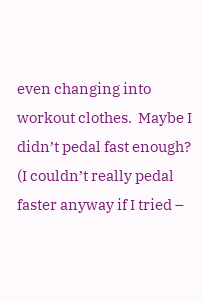even changing into workout clothes.  Maybe I didn’t pedal fast enough? (I couldn’t really pedal faster anyway if I tried –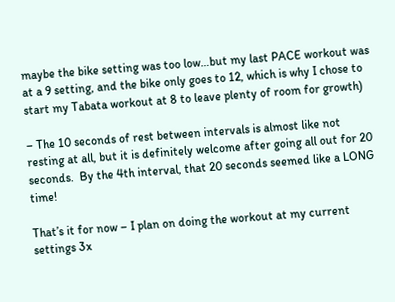maybe the bike setting was too low…but my last PACE workout was at a 9 setting, and the bike only goes to 12, which is why I chose to start my Tabata workout at 8 to leave plenty of room for growth)

– The 10 seconds of rest between intervals is almost like not resting at all, but it is definitely welcome after going all out for 20 seconds.  By the 4th interval, that 20 seconds seemed like a LONG time!

That’s it for now – I plan on doing the workout at my current settings 3x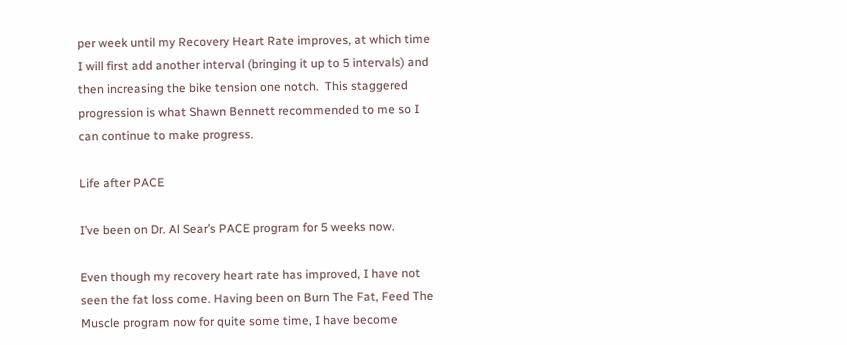per week until my Recovery Heart Rate improves, at which time I will first add another interval (bringing it up to 5 intervals) and then increasing the bike tension one notch.  This staggered progression is what Shawn Bennett recommended to me so I can continue to make progress.

Life after PACE

I’ve been on Dr. Al Sear’s PACE program for 5 weeks now.

Even though my recovery heart rate has improved, I have not seen the fat loss come. Having been on Burn The Fat, Feed The Muscle program now for quite some time, I have become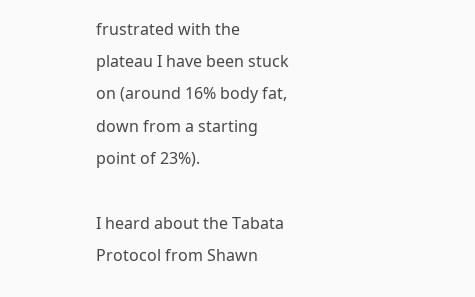frustrated with the plateau I have been stuck on (around 16% body fat, down from a starting point of 23%).

I heard about the Tabata Protocol from Shawn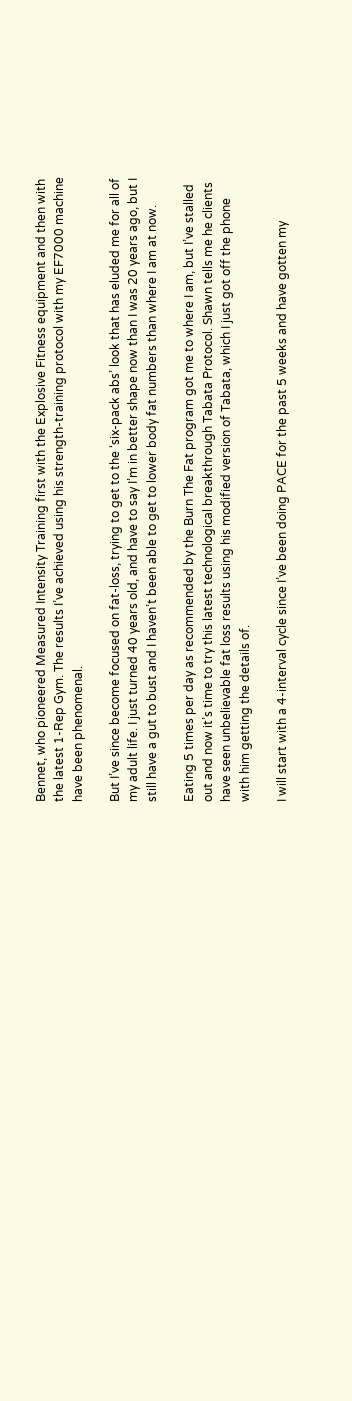Bennet, who pioneered Measured Intensity Training first with the Explosive Fitness equipment and then with the latest 1-Rep Gym. The results I’ve achieved using his strength-training protocol with my EF7000 machine have been phenomenal.

But I’ve since become focused on fat-loss, trying to get to the ‘six-pack abs’ look that has eluded me for all of my adult life. I just turned 40 years old, and have to say I’m in better shape now than I was 20 years ago, but I still have a gut to bust and I haven’t been able to get to lower body fat numbers than where I am at now.

Eating 5 times per day as recommended by the Burn The Fat program got me to where I am, but I’ve stalled out and now it’s time to try this latest technological breakthrough Tabata Protocol. Shawn tells me he clients have seen unbelievable fat loss results using his modified version of Tabata, which I just got off the phone with him getting the details of.

I will start with a 4-interval cycle since I’ve been doing PACE for the past 5 weeks and have gotten my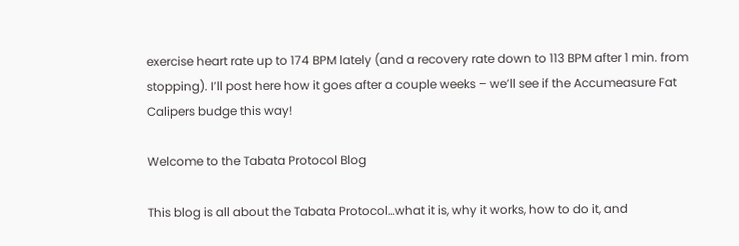exercise heart rate up to 174 BPM lately (and a recovery rate down to 113 BPM after 1 min. from stopping). I’ll post here how it goes after a couple weeks – we’ll see if the Accumeasure Fat Calipers budge this way!

Welcome to the Tabata Protocol Blog

This blog is all about the Tabata Protocol…what it is, why it works, how to do it, and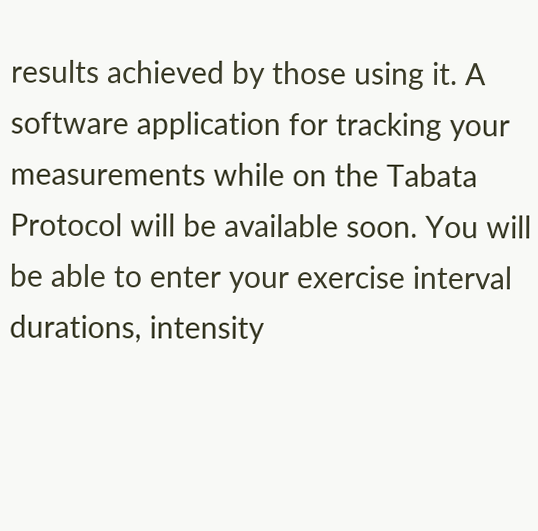results achieved by those using it. A software application for tracking your measurements while on the Tabata Protocol will be available soon. You will be able to enter your exercise interval durations, intensity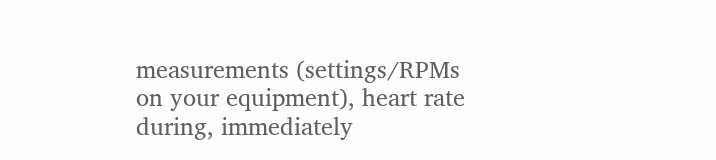measurements (settings/RPMs on your equipment), heart rate during, immediately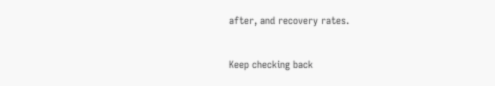after, and recovery rates.

Keep checking back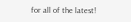for all of the latest!